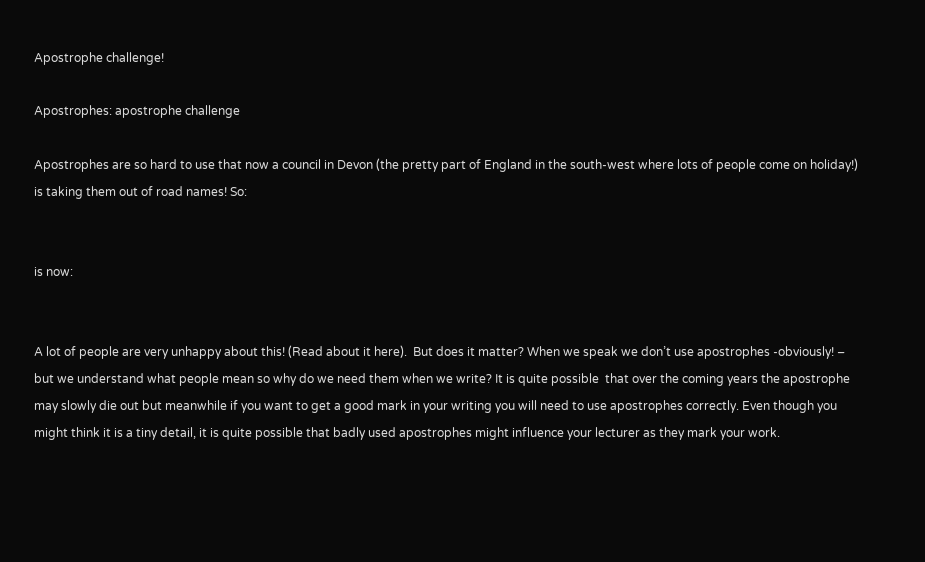Apostrophe challenge!

Apostrophes: apostrophe challenge

Apostrophes are so hard to use that now a council in Devon (the pretty part of England in the south-west where lots of people come on holiday!) is taking them out of road names! So:


is now:


A lot of people are very unhappy about this! (Read about it here).  But does it matter? When we speak we don’t use apostrophes -obviously! – but we understand what people mean so why do we need them when we write? It is quite possible  that over the coming years the apostrophe may slowly die out but meanwhile if you want to get a good mark in your writing you will need to use apostrophes correctly. Even though you might think it is a tiny detail, it is quite possible that badly used apostrophes might influence your lecturer as they mark your work.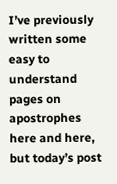I’ve previously written some easy to understand pages on apostrophes here and here, but today’s post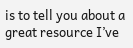is to tell you about a great resource I’ve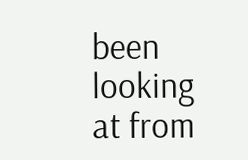been looking at from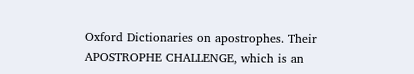Oxford Dictionaries on apostrophes. Their APOSTROPHE CHALLENGE, which is an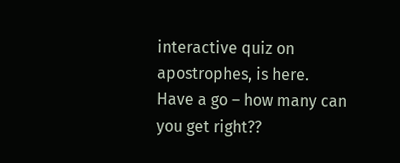interactive quiz on apostrophes, is here. Have a go – how many can you get right??